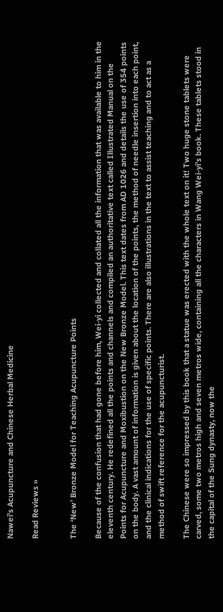Nawei's Acupuncture and Chinese Herbal Medicine

Read Reviews »


The ‘New’ Bronze Model for Teaching Acupuncture Points

Because of the confusion that had gone before him, Wei-yi collected and collated all the information that was available to him in the eleventh century. He redefined all the points and channels and compiled an authoritative text called Illustrated Manual on the Points for Acupuncture and Moxibustion on the New Bronze Model. This text dates from AD 1026 and details the use of 354 points on the body. A vast amount of information is given about the location of the points, the method of needle insertion into each point, and the clinical indications for the use of specific points. There are also illustrations in the text to assist teaching and to act as a method of swift reference for the acupuncturist.

The Chinese were so impressed by this book that a statue was erected with the whole text on it! Two huge stone tablets were carved, some two metros high and seven metros wide, containing all the characters in Wang Wei-yi’s book. These tablets stood in the capital of the Sung dynasty, now the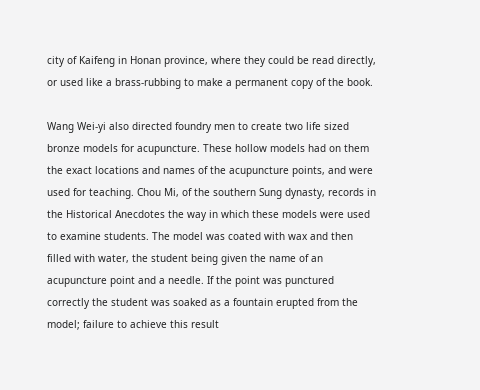city of Kaifeng in Honan province, where they could be read directly, or used like a brass-rubbing to make a permanent copy of the book.

Wang Wei-yi also directed foundry men to create two life sized bronze models for acupuncture. These hollow models had on them the exact locations and names of the acupuncture points, and were used for teaching. Chou Mi, of the southern Sung dynasty, records in the Historical Anecdotes the way in which these models were used to examine students. The model was coated with wax and then filled with water, the student being given the name of an acupuncture point and a needle. If the point was punctured correctly the student was soaked as a fountain erupted from the model; failure to achieve this result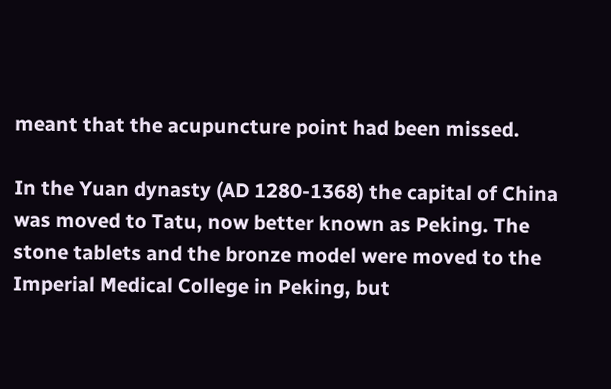meant that the acupuncture point had been missed.

In the Yuan dynasty (AD 1280-1368) the capital of China was moved to Tatu, now better known as Peking. The stone tablets and the bronze model were moved to the Imperial Medical College in Peking, but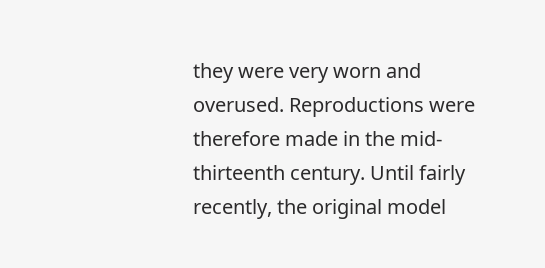they were very worn and overused. Reproductions were therefore made in the mid-thirteenth century. Until fairly recently, the original model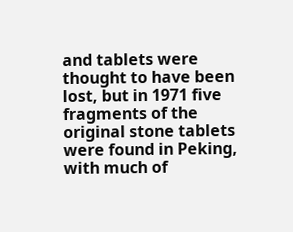and tablets were thought to have been lost, but in 1971 five fragments of the original stone tablets were found in Peking, with much of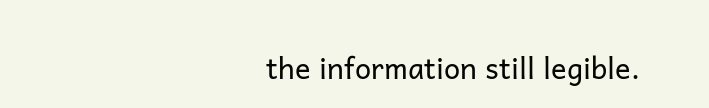the information still legible.